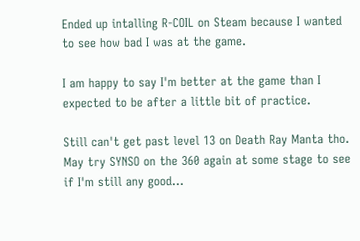Ended up intalling R-COIL on Steam because I wanted to see how bad I was at the game.

I am happy to say I'm better at the game than I expected to be after a little bit of practice.

Still can't get past level 13 on Death Ray Manta tho. May try SYNSO on the 360 again at some stage to see if I'm still any good...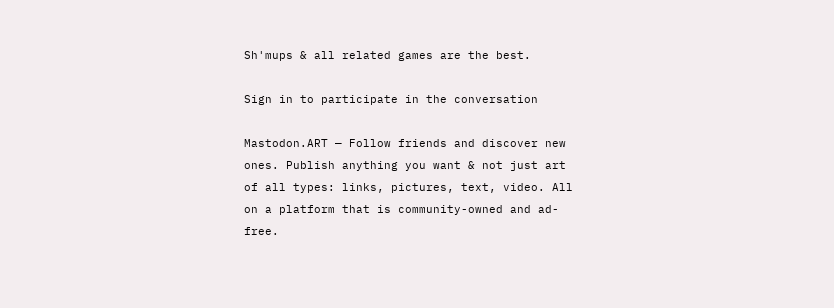Sh'mups & all related games are the best.

Sign in to participate in the conversation

Mastodon.ART — Follow friends and discover new ones. Publish anything you want & not just art of all types: links, pictures, text, video. All on a platform that is community-owned and ad-free.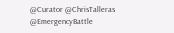@Curator @ChrisTalleras @EmergencyBattle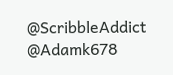@ScribbleAddict @Adamk678